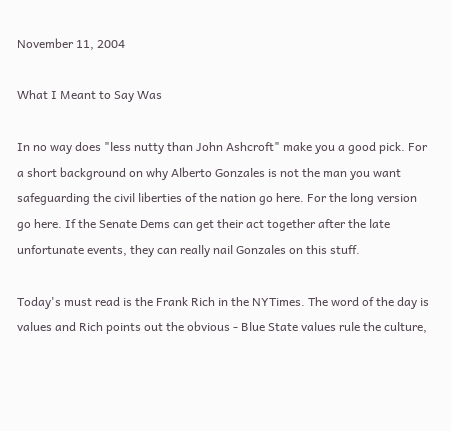November 11, 2004

What I Meant to Say Was

In no way does "less nutty than John Ashcroft" make you a good pick. For a short background on why Alberto Gonzales is not the man you want safeguarding the civil liberties of the nation go here. For the long version go here. If the Senate Dems can get their act together after the late unfortunate events, they can really nail Gonzales on this stuff.

Today's must read is the Frank Rich in the NYTimes. The word of the day is values and Rich points out the obvious - Blue State values rule the culture,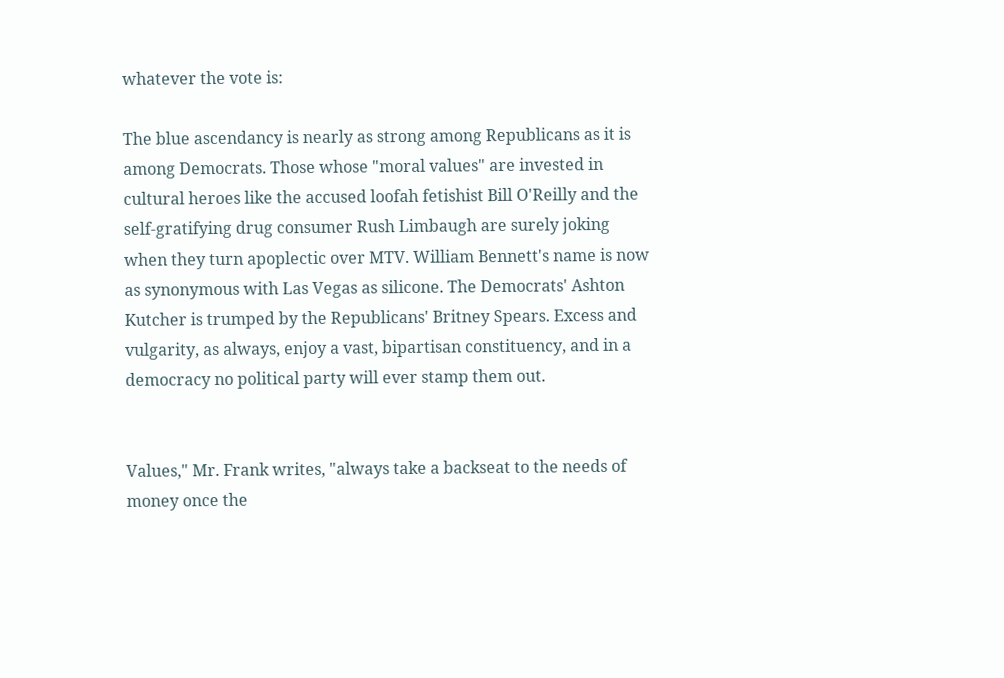whatever the vote is:

The blue ascendancy is nearly as strong among Republicans as it is among Democrats. Those whose "moral values" are invested in cultural heroes like the accused loofah fetishist Bill O'Reilly and the self-gratifying drug consumer Rush Limbaugh are surely joking when they turn apoplectic over MTV. William Bennett's name is now as synonymous with Las Vegas as silicone. The Democrats' Ashton Kutcher is trumped by the Republicans' Britney Spears. Excess and vulgarity, as always, enjoy a vast, bipartisan constituency, and in a democracy no political party will ever stamp them out.


Values," Mr. Frank writes, "always take a backseat to the needs of money once the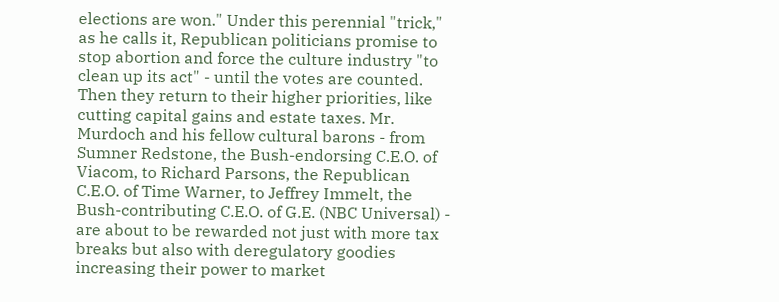elections are won." Under this perennial "trick," as he calls it, Republican politicians promise to stop abortion and force the culture industry "to clean up its act" - until the votes are counted. Then they return to their higher priorities, like cutting capital gains and estate taxes. Mr. Murdoch and his fellow cultural barons - from Sumner Redstone, the Bush-endorsing C.E.O. of Viacom, to Richard Parsons, the Republican C.E.O. of Time Warner, to Jeffrey Immelt, the Bush-contributing C.E.O. of G.E. (NBC Universal) - are about to be rewarded not just with more tax breaks but also with deregulatory goodies increasing their power to market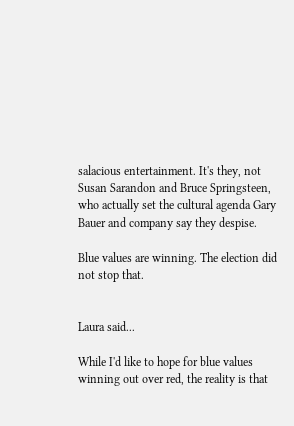salacious entertainment. It's they, not Susan Sarandon and Bruce Springsteen, who actually set the cultural agenda Gary Bauer and company say they despise.

Blue values are winning. The election did not stop that.


Laura said...

While I'd like to hope for blue values winning out over red, the reality is that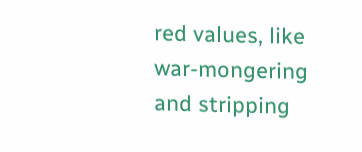red values, like war-mongering and stripping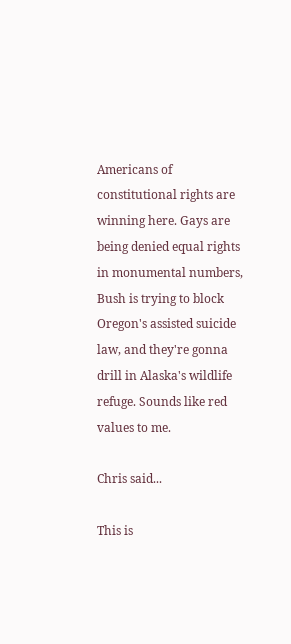Americans of constitutional rights are winning here. Gays are being denied equal rights in monumental numbers, Bush is trying to block Oregon's assisted suicide law, and they're gonna drill in Alaska's wildlife refuge. Sounds like red values to me.

Chris said...

This is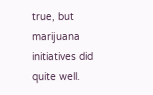true, but marijuana initiatives did quite well.